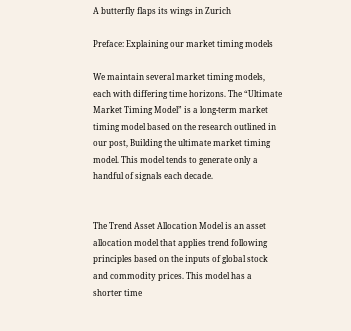A butterfly flaps its wings in Zurich

Preface: Explaining our market timing models

We maintain several market timing models, each with differing time horizons. The “Ultimate Market Timing Model” is a long-term market timing model based on the research outlined in our post, Building the ultimate market timing model. This model tends to generate only a handful of signals each decade.


The Trend Asset Allocation Model is an asset allocation model that applies trend following principles based on the inputs of global stock and commodity prices. This model has a shorter time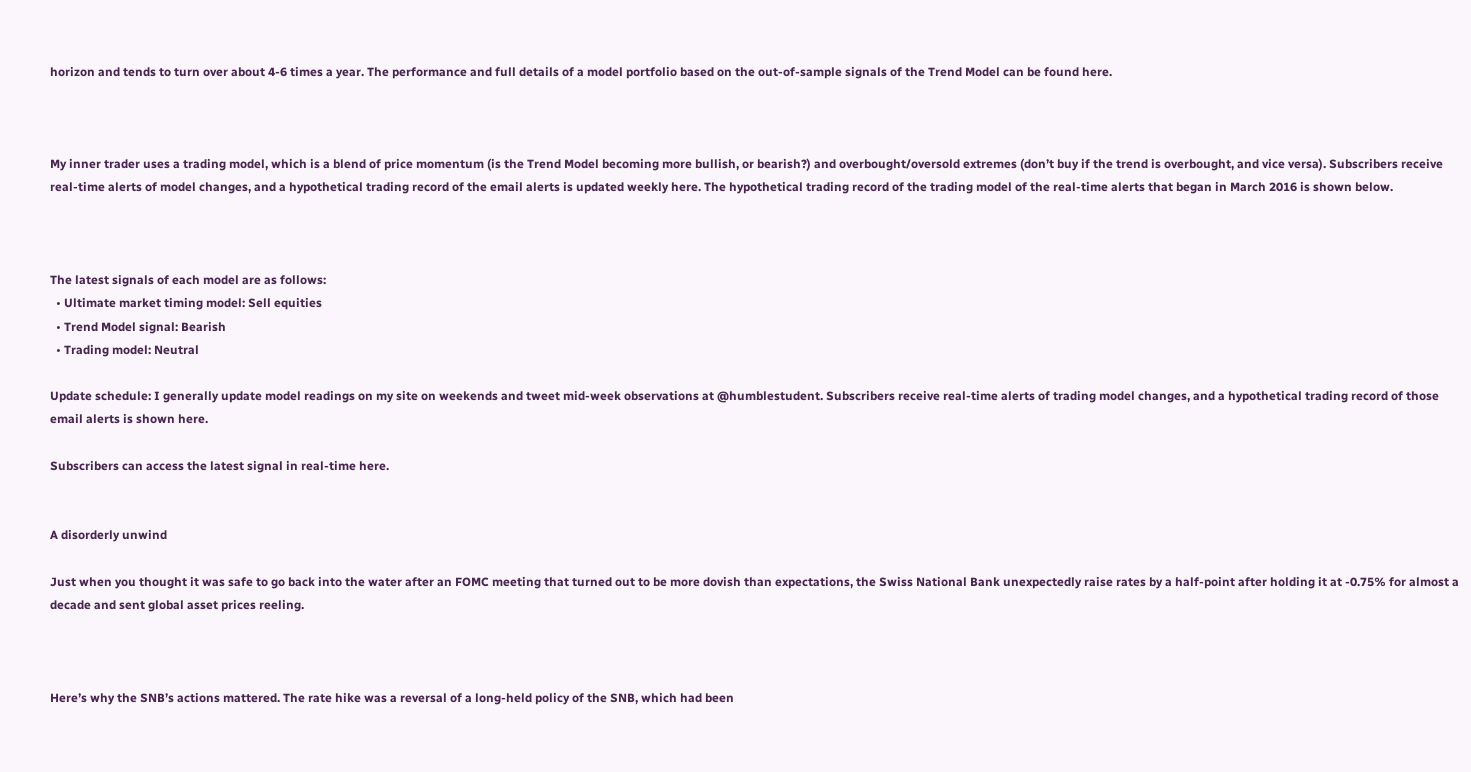horizon and tends to turn over about 4-6 times a year. The performance and full details of a model portfolio based on the out-of-sample signals of the Trend Model can be found here.



My inner trader uses a trading model, which is a blend of price momentum (is the Trend Model becoming more bullish, or bearish?) and overbought/oversold extremes (don’t buy if the trend is overbought, and vice versa). Subscribers receive real-time alerts of model changes, and a hypothetical trading record of the email alerts is updated weekly here. The hypothetical trading record of the trading model of the real-time alerts that began in March 2016 is shown below.



The latest signals of each model are as follows:
  • Ultimate market timing model: Sell equities
  • Trend Model signal: Bearish
  • Trading model: Neutral

Update schedule: I generally update model readings on my site on weekends and tweet mid-week observations at @humblestudent. Subscribers receive real-time alerts of trading model changes, and a hypothetical trading record of those email alerts is shown here.

Subscribers can access the latest signal in real-time here.


A disorderly unwind

Just when you thought it was safe to go back into the water after an FOMC meeting that turned out to be more dovish than expectations, the Swiss National Bank unexpectedly raise rates by a half-point after holding it at -0.75% for almost a decade and sent global asset prices reeling.



Here’s why the SNB’s actions mattered. The rate hike was a reversal of a long-held policy of the SNB, which had been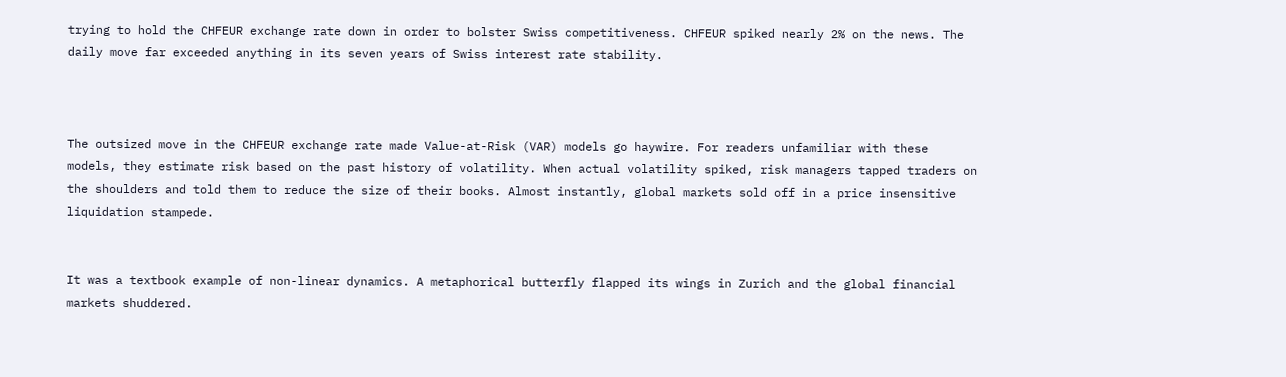trying to hold the CHFEUR exchange rate down in order to bolster Swiss competitiveness. CHFEUR spiked nearly 2% on the news. The daily move far exceeded anything in its seven years of Swiss interest rate stability.



The outsized move in the CHFEUR exchange rate made Value-at-Risk (VAR) models go haywire. For readers unfamiliar with these models, they estimate risk based on the past history of volatility. When actual volatility spiked, risk managers tapped traders on the shoulders and told them to reduce the size of their books. Almost instantly, global markets sold off in a price insensitive liquidation stampede.


It was a textbook example of non-linear dynamics. A metaphorical butterfly flapped its wings in Zurich and the global financial markets shuddered.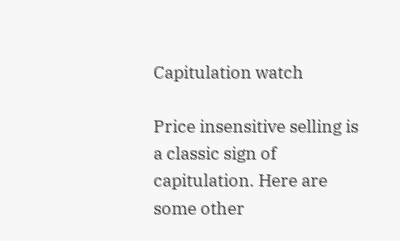Capitulation watch

Price insensitive selling is a classic sign of capitulation. Here are some other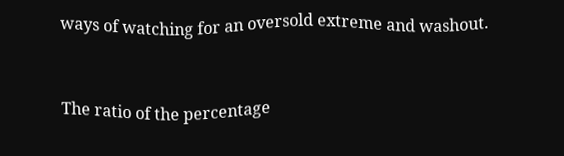ways of watching for an oversold extreme and washout.


The ratio of the percentage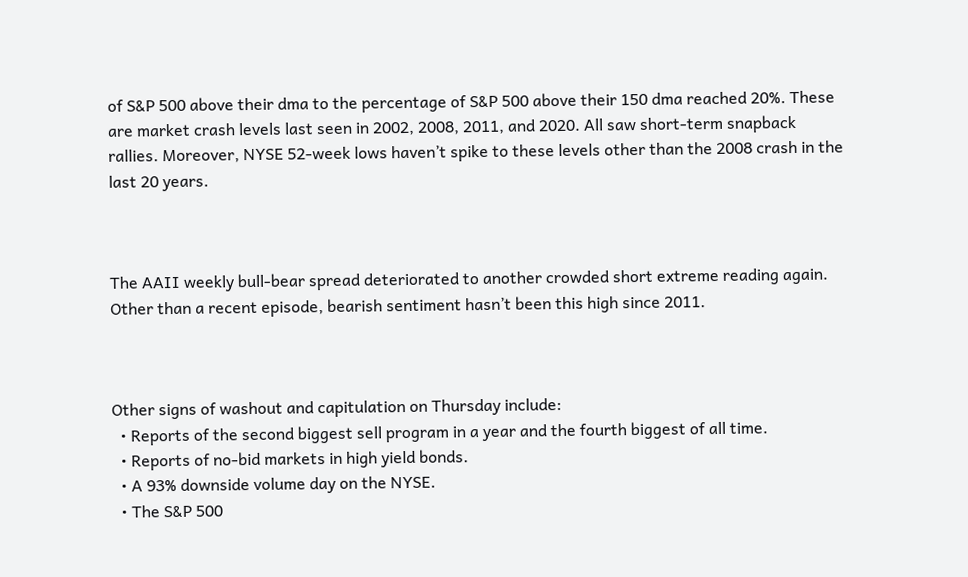of S&P 500 above their dma to the percentage of S&P 500 above their 150 dma reached 20%. These are market crash levels last seen in 2002, 2008, 2011, and 2020. All saw short-term snapback rallies. Moreover, NYSE 52-week lows haven’t spike to these levels other than the 2008 crash in the last 20 years.



The AAII weekly bull-bear spread deteriorated to another crowded short extreme reading again. Other than a recent episode, bearish sentiment hasn’t been this high since 2011.



Other signs of washout and capitulation on Thursday include:
  • Reports of the second biggest sell program in a year and the fourth biggest of all time.
  • Reports of no-bid markets in high yield bonds.
  • A 93% downside volume day on the NYSE.
  • The S&P 500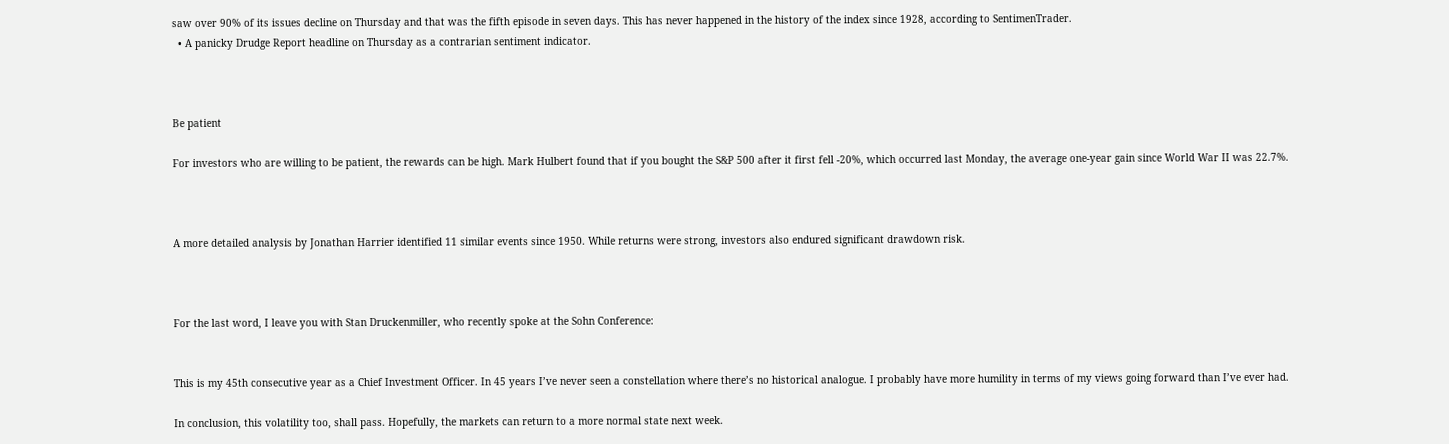saw over 90% of its issues decline on Thursday and that was the fifth episode in seven days. This has never happened in the history of the index since 1928, according to SentimenTrader.
  • A panicky Drudge Report headline on Thursday as a contrarian sentiment indicator.



Be patient

For investors who are willing to be patient, the rewards can be high. Mark Hulbert found that if you bought the S&P 500 after it first fell -20%, which occurred last Monday, the average one-year gain since World War II was 22.7%.



A more detailed analysis by Jonathan Harrier identified 11 similar events since 1950. While returns were strong, investors also endured significant drawdown risk.



For the last word, I leave you with Stan Druckenmiller, who recently spoke at the Sohn Conference:


This is my 45th consecutive year as a Chief Investment Officer. In 45 years I’ve never seen a constellation where there’s no historical analogue. I probably have more humility in terms of my views going forward than I’ve ever had.

In conclusion, this volatility too, shall pass. Hopefully, the markets can return to a more normal state next week.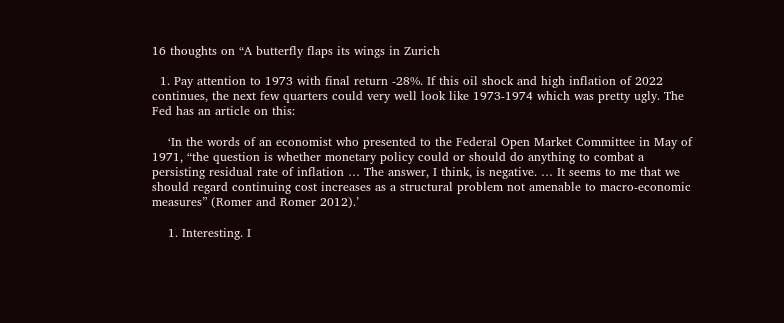16 thoughts on “A butterfly flaps its wings in Zurich

  1. Pay attention to 1973 with final return -28%. If this oil shock and high inflation of 2022 continues, the next few quarters could very well look like 1973-1974 which was pretty ugly. The Fed has an article on this:

    ‘In the words of an economist who presented to the Federal Open Market Committee in May of 1971, “the question is whether monetary policy could or should do anything to combat a persisting residual rate of inflation … The answer, I think, is negative. … It seems to me that we should regard continuing cost increases as a structural problem not amenable to macro-economic measures” (Romer and Romer 2012).’

    1. Interesting. I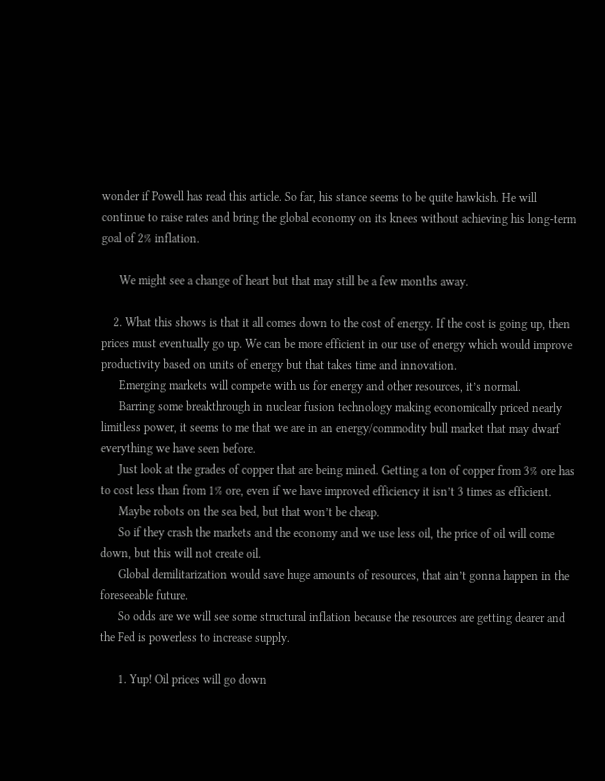wonder if Powell has read this article. So far, his stance seems to be quite hawkish. He will continue to raise rates and bring the global economy on its knees without achieving his long-term goal of 2% inflation.

      We might see a change of heart but that may still be a few months away.

    2. What this shows is that it all comes down to the cost of energy. If the cost is going up, then prices must eventually go up. We can be more efficient in our use of energy which would improve productivity based on units of energy but that takes time and innovation.
      Emerging markets will compete with us for energy and other resources, it’s normal.
      Barring some breakthrough in nuclear fusion technology making economically priced nearly limitless power, it seems to me that we are in an energy/commodity bull market that may dwarf everything we have seen before.
      Just look at the grades of copper that are being mined. Getting a ton of copper from 3% ore has to cost less than from 1% ore, even if we have improved efficiency it isn’t 3 times as efficient.
      Maybe robots on the sea bed, but that won’t be cheap.
      So if they crash the markets and the economy and we use less oil, the price of oil will come down, but this will not create oil.
      Global demilitarization would save huge amounts of resources, that ain’t gonna happen in the foreseeable future.
      So odds are we will see some structural inflation because the resources are getting dearer and the Fed is powerless to increase supply.

      1. Yup! Oil prices will go down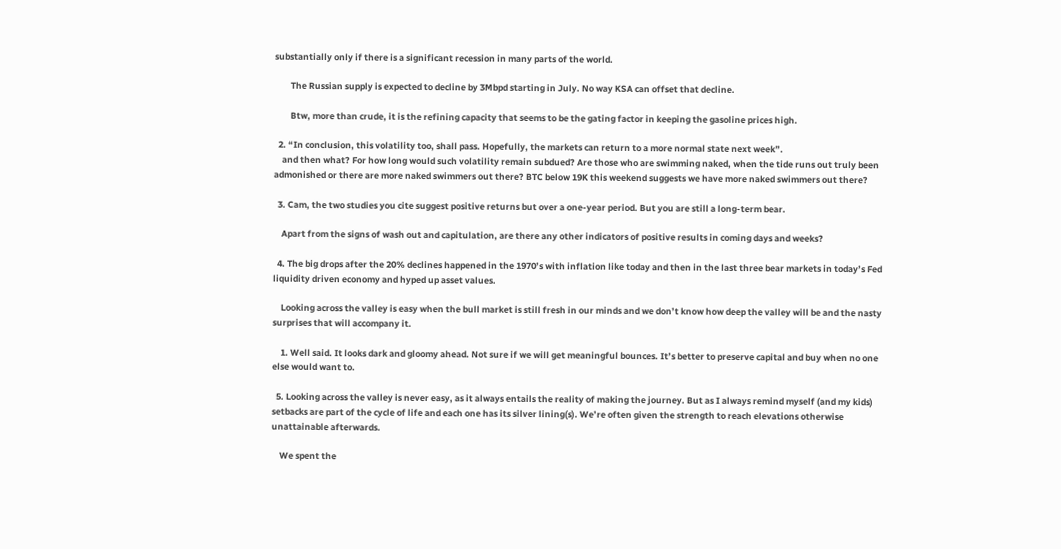substantially only if there is a significant recession in many parts of the world.

        The Russian supply is expected to decline by 3Mbpd starting in July. No way KSA can offset that decline.

        Btw, more than crude, it is the refining capacity that seems to be the gating factor in keeping the gasoline prices high.

  2. “In conclusion, this volatility too, shall pass. Hopefully, the markets can return to a more normal state next week”.
    and then what? For how long would such volatility remain subdued? Are those who are swimming naked, when the tide runs out truly been admonished or there are more naked swimmers out there? BTC below 19K this weekend suggests we have more naked swimmers out there?

  3. Cam, the two studies you cite suggest positive returns but over a one-year period. But you are still a long-term bear.

    Apart from the signs of wash out and capitulation, are there any other indicators of positive results in coming days and weeks?

  4. The big drops after the 20% declines happened in the 1970’s with inflation like today and then in the last three bear markets in today’s Fed liquidity driven economy and hyped up asset values.

    Looking across the valley is easy when the bull market is still fresh in our minds and we don’t know how deep the valley will be and the nasty surprises that will accompany it.

    1. Well said. It looks dark and gloomy ahead. Not sure if we will get meaningful bounces. It’s better to preserve capital and buy when no one else would want to.

  5. Looking across the valley is never easy, as it always entails the reality of making the journey. But as I always remind myself (and my kids) setbacks are part of the cycle of life and each one has its silver lining(s). We’re often given the strength to reach elevations otherwise unattainable afterwards.

    We spent the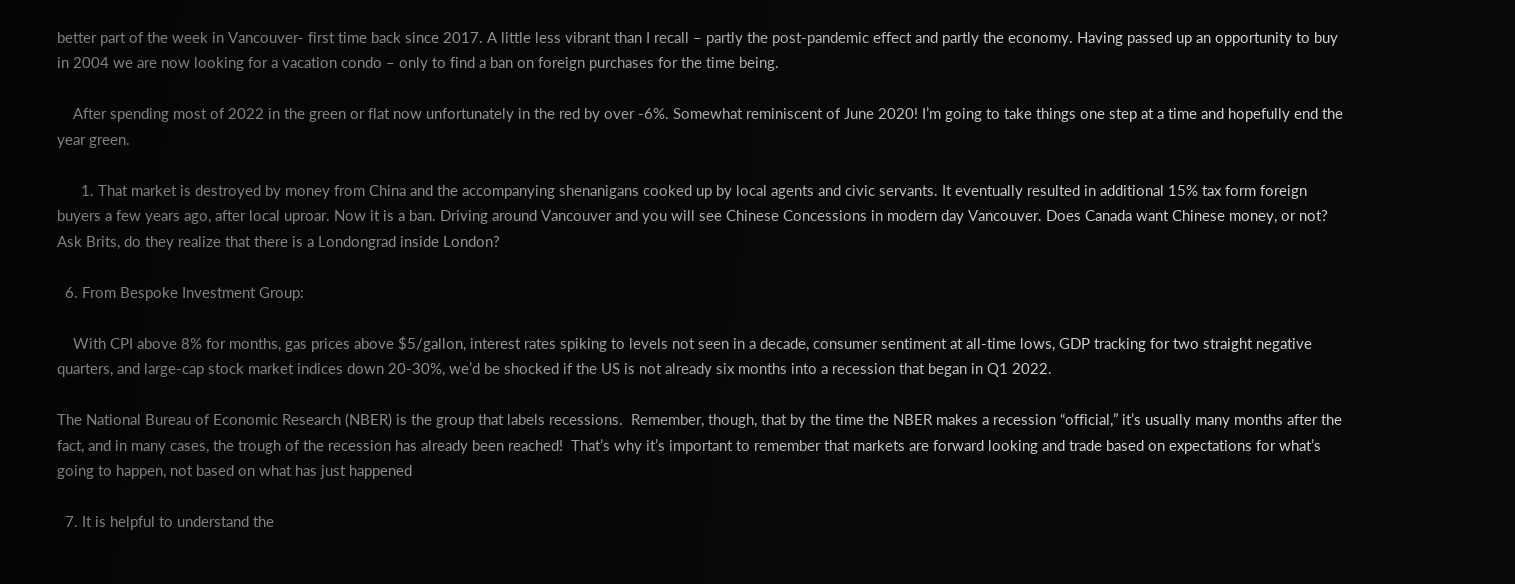better part of the week in Vancouver- first time back since 2017. A little less vibrant than I recall – partly the post-pandemic effect and partly the economy. Having passed up an opportunity to buy in 2004 we are now looking for a vacation condo – only to find a ban on foreign purchases for the time being.

    After spending most of 2022 in the green or flat now unfortunately in the red by over -6%. Somewhat reminiscent of June 2020! I’m going to take things one step at a time and hopefully end the year green.

      1. That market is destroyed by money from China and the accompanying shenanigans cooked up by local agents and civic servants. It eventually resulted in additional 15% tax form foreign buyers a few years ago, after local uproar. Now it is a ban. Driving around Vancouver and you will see Chinese Concessions in modern day Vancouver. Does Canada want Chinese money, or not? Ask Brits, do they realize that there is a Londongrad inside London?

  6. From Bespoke Investment Group:

    With CPI above 8% for months, gas prices above $5/gallon, interest rates spiking to levels not seen in a decade, consumer sentiment at all-time lows, GDP tracking for two straight negative quarters, and large-cap stock market indices down 20-30%, we’d be shocked if the US is not already six months into a recession that began in Q1 2022.

The National Bureau of Economic Research (NBER) is the group that labels recessions.  Remember, though, that by the time the NBER makes a recession “official,” it’s usually many months after the fact, and in many cases, the trough of the recession has already been reached!  That’s why it’s important to remember that markets are forward looking and trade based on expectations for what’s going to happen, not based on what has just happened

  7. It is helpful to understand the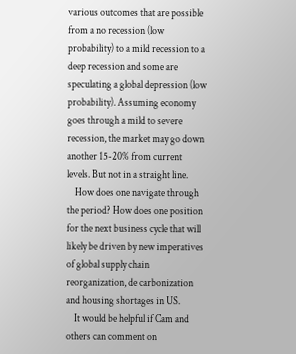various outcomes that are possible from a no recession (low probability) to a mild recession to a deep recession and some are speculating a global depression (low probability). Assuming economy goes through a mild to severe recession, the market may go down another 15-20% from current levels. But not in a straight line.
    How does one navigate through the period? How does one position for the next business cycle that will likely be driven by new imperatives of global supply chain reorganization, de carbonization and housing shortages in US.
    It would be helpful if Cam and others can comment on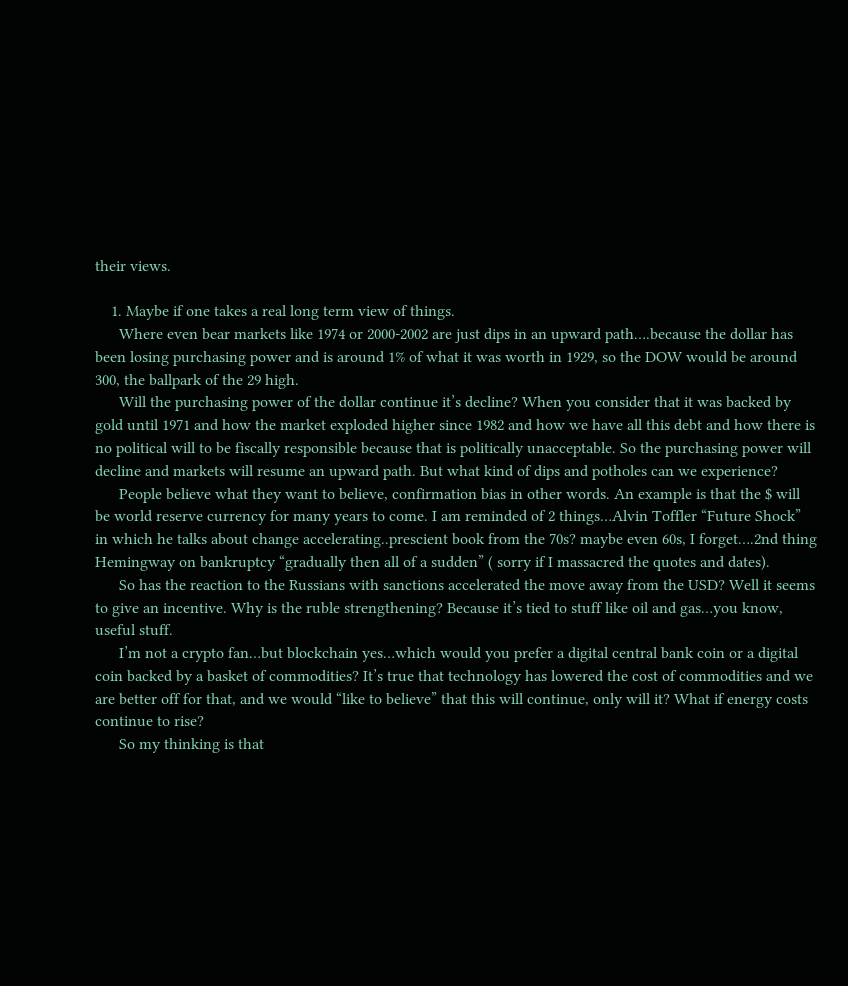their views.

    1. Maybe if one takes a real long term view of things.
      Where even bear markets like 1974 or 2000-2002 are just dips in an upward path….because the dollar has been losing purchasing power and is around 1% of what it was worth in 1929, so the DOW would be around 300, the ballpark of the 29 high.
      Will the purchasing power of the dollar continue it’s decline? When you consider that it was backed by gold until 1971 and how the market exploded higher since 1982 and how we have all this debt and how there is no political will to be fiscally responsible because that is politically unacceptable. So the purchasing power will decline and markets will resume an upward path. But what kind of dips and potholes can we experience?
      People believe what they want to believe, confirmation bias in other words. An example is that the $ will be world reserve currency for many years to come. I am reminded of 2 things…Alvin Toffler “Future Shock” in which he talks about change accelerating..prescient book from the 70s? maybe even 60s, I forget….2nd thing Hemingway on bankruptcy “gradually then all of a sudden” ( sorry if I massacred the quotes and dates).
      So has the reaction to the Russians with sanctions accelerated the move away from the USD? Well it seems to give an incentive. Why is the ruble strengthening? Because it’s tied to stuff like oil and gas…you know, useful stuff.
      I’m not a crypto fan…but blockchain yes…which would you prefer a digital central bank coin or a digital coin backed by a basket of commodities? It’s true that technology has lowered the cost of commodities and we are better off for that, and we would “like to believe” that this will continue, only will it? What if energy costs continue to rise?
      So my thinking is that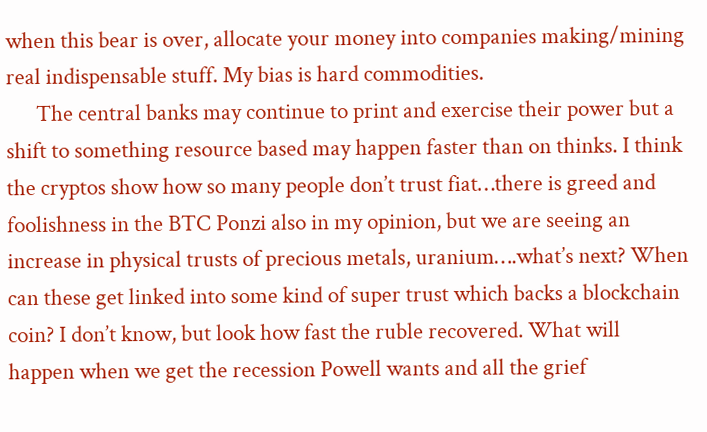when this bear is over, allocate your money into companies making/mining real indispensable stuff. My bias is hard commodities.
      The central banks may continue to print and exercise their power but a shift to something resource based may happen faster than on thinks. I think the cryptos show how so many people don’t trust fiat…there is greed and foolishness in the BTC Ponzi also in my opinion, but we are seeing an increase in physical trusts of precious metals, uranium….what’s next? When can these get linked into some kind of super trust which backs a blockchain coin? I don’t know, but look how fast the ruble recovered. What will happen when we get the recession Powell wants and all the grief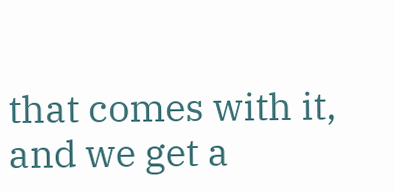that comes with it, and we get a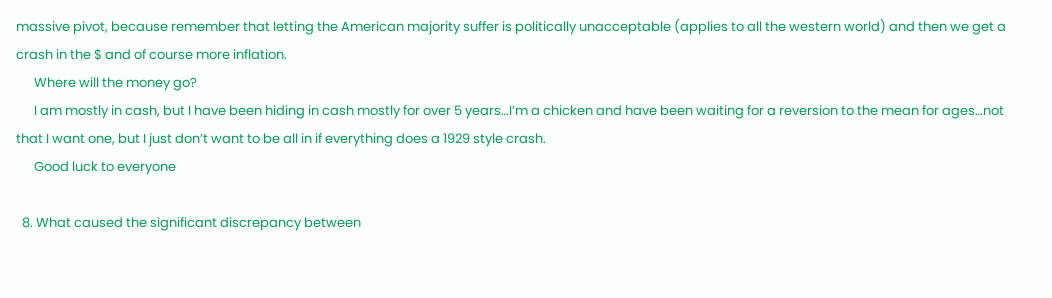massive pivot, because remember that letting the American majority suffer is politically unacceptable (applies to all the western world) and then we get a crash in the $ and of course more inflation.
      Where will the money go?
      I am mostly in cash, but I have been hiding in cash mostly for over 5 years…I’m a chicken and have been waiting for a reversion to the mean for ages…not that I want one, but I just don’t want to be all in if everything does a 1929 style crash.
      Good luck to everyone

  8. What caused the significant discrepancy between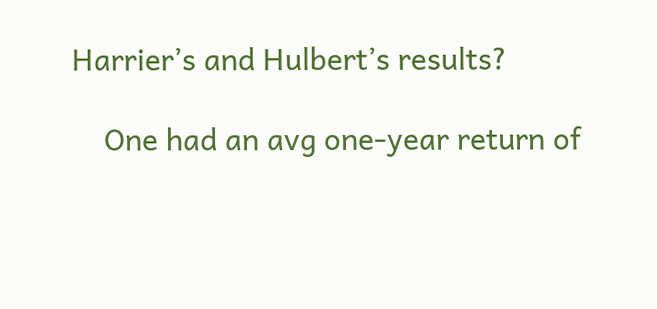Harrier’s and Hulbert’s results?

    One had an avg one-year return of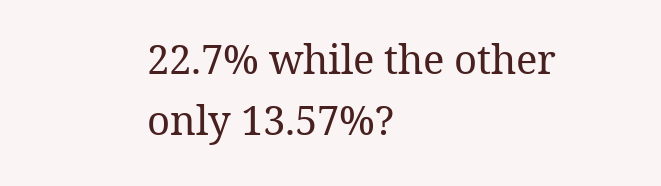22.7% while the other only 13.57%?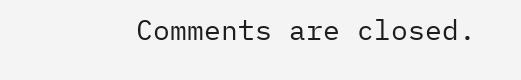Comments are closed.